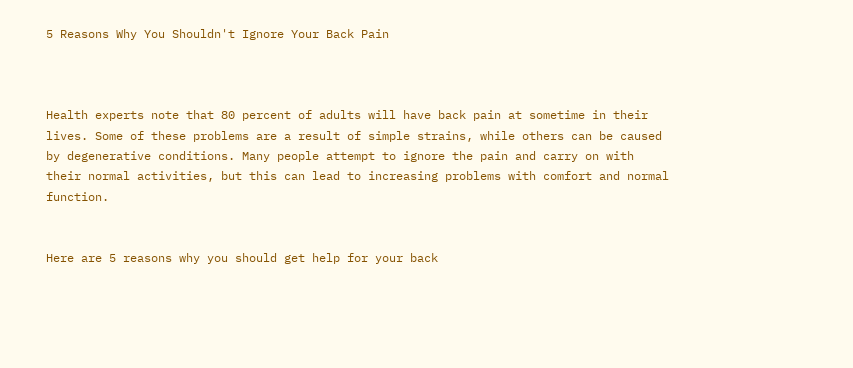5 Reasons Why You Shouldn't Ignore Your Back Pain



Health experts note that 80 percent of adults will have back pain at sometime in their lives. Some of these problems are a result of simple strains, while others can be caused by degenerative conditions. Many people attempt to ignore the pain and carry on with their normal activities, but this can lead to increasing problems with comfort and normal function.


Here are 5 reasons why you should get help for your back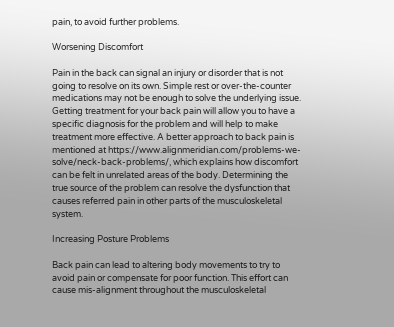pain, to avoid further problems.

Worsening Discomfort

Pain in the back can signal an injury or disorder that is not going to resolve on its own. Simple rest or over-the-counter medications may not be enough to solve the underlying issue. Getting treatment for your back pain will allow you to have a specific diagnosis for the problem and will help to make treatment more effective. A better approach to back pain is mentioned at https://www.alignmeridian.com/problems-we-solve/neck-back-problems/, which explains how discomfort can be felt in unrelated areas of the body. Determining the true source of the problem can resolve the dysfunction that causes referred pain in other parts of the musculoskeletal system.

Increasing Posture Problems

Back pain can lead to altering body movements to try to avoid pain or compensate for poor function. This effort can cause mis-alignment throughout the musculoskeletal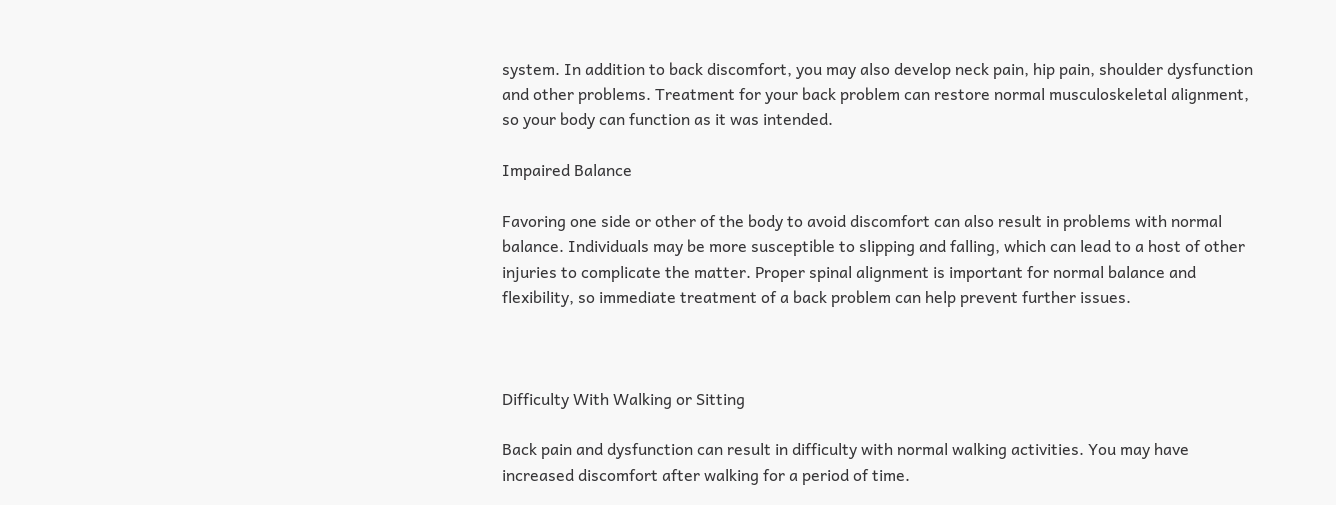system. In addition to back discomfort, you may also develop neck pain, hip pain, shoulder dysfunction and other problems. Treatment for your back problem can restore normal musculoskeletal alignment, so your body can function as it was intended.

Impaired Balance

Favoring one side or other of the body to avoid discomfort can also result in problems with normal balance. Individuals may be more susceptible to slipping and falling, which can lead to a host of other injuries to complicate the matter. Proper spinal alignment is important for normal balance and flexibility, so immediate treatment of a back problem can help prevent further issues.



Difficulty With Walking or Sitting

Back pain and dysfunction can result in difficulty with normal walking activities. You may have increased discomfort after walking for a period of time.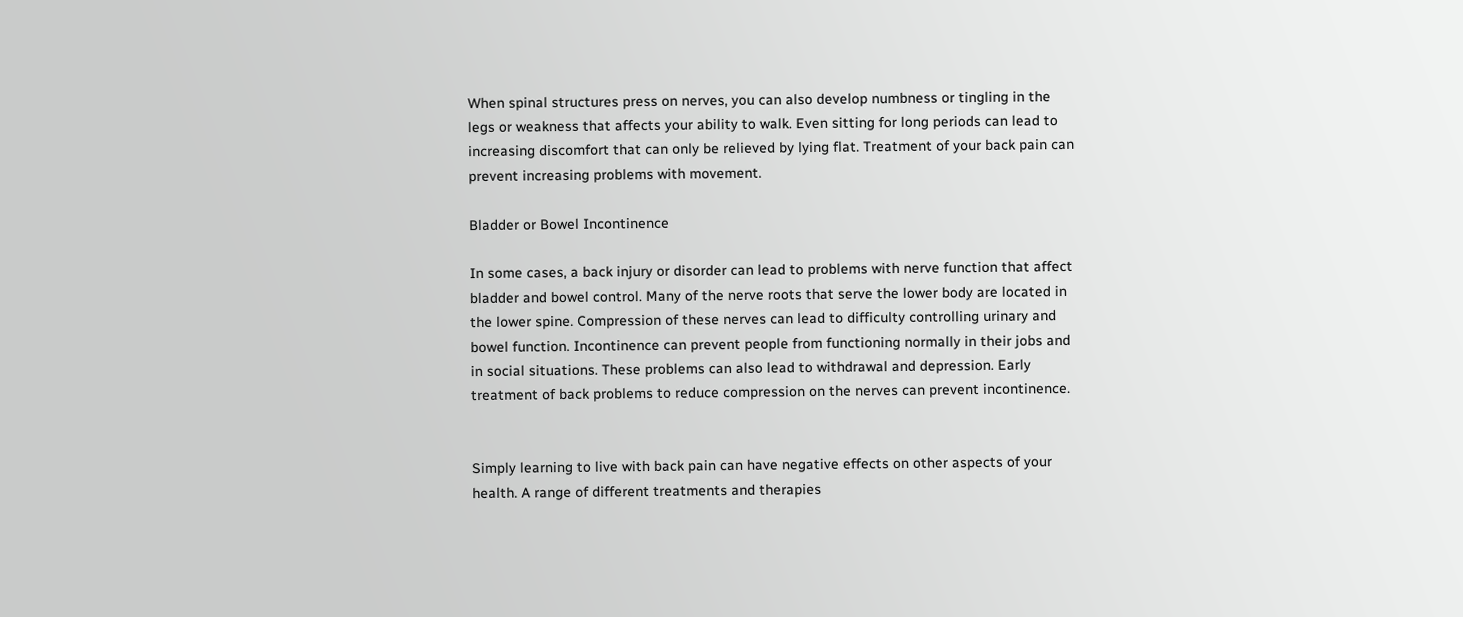When spinal structures press on nerves, you can also develop numbness or tingling in the legs or weakness that affects your ability to walk. Even sitting for long periods can lead to increasing discomfort that can only be relieved by lying flat. Treatment of your back pain can prevent increasing problems with movement.

Bladder or Bowel Incontinence

In some cases, a back injury or disorder can lead to problems with nerve function that affect bladder and bowel control. Many of the nerve roots that serve the lower body are located in the lower spine. Compression of these nerves can lead to difficulty controlling urinary and bowel function. Incontinence can prevent people from functioning normally in their jobs and in social situations. These problems can also lead to withdrawal and depression. Early treatment of back problems to reduce compression on the nerves can prevent incontinence.


Simply learning to live with back pain can have negative effects on other aspects of your health. A range of different treatments and therapies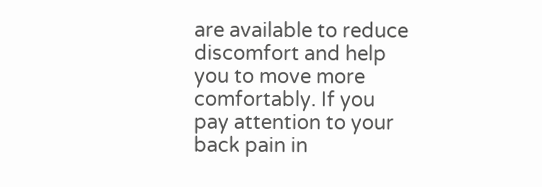are available to reduce discomfort and help you to move more comfortably. If you pay attention to your back pain in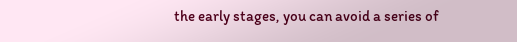the early stages, you can avoid a series of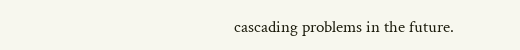cascading problems in the future.